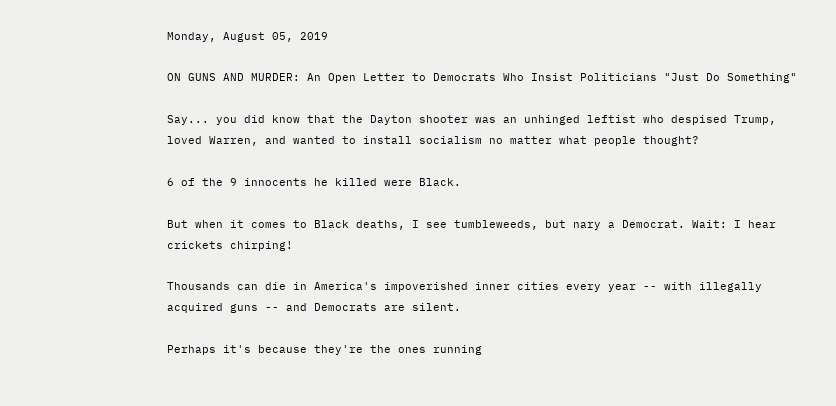Monday, August 05, 2019

ON GUNS AND MURDER: An Open Letter to Democrats Who Insist Politicians "Just Do Something"

Say... you did know that the Dayton shooter was an unhinged leftist who despised Trump, loved Warren, and wanted to install socialism no matter what people thought?

6 of the 9 innocents he killed were Black.

But when it comes to Black deaths, I see tumbleweeds, but nary a Democrat. Wait: I hear crickets chirping!

Thousands can die in America's impoverished inner cities every year -- with illegally acquired guns -- and Democrats are silent.

Perhaps it's because they're the ones running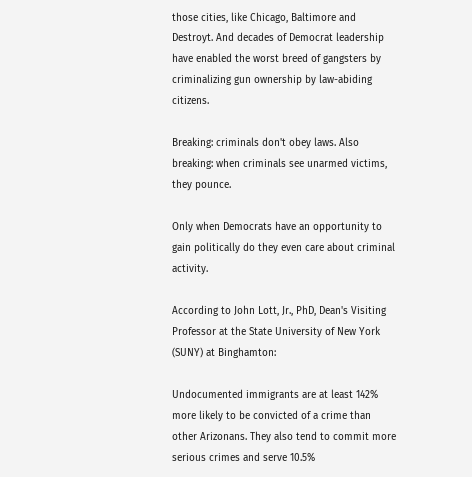those cities, like Chicago, Baltimore and Destroyt. And decades of Democrat leadership have enabled the worst breed of gangsters by criminalizing gun ownership by law-abiding citizens.

Breaking: criminals don't obey laws. Also breaking: when criminals see unarmed victims, they pounce.

Only when Democrats have an opportunity to gain politically do they even care about criminal activity.

According to John Lott, Jr., PhD, Dean's Visiting Professor at the State University of New York (SUNY) at Binghamton:

Undocumented immigrants are at least 142% more likely to be convicted of a crime than other Arizonans. They also tend to commit more serious crimes and serve 10.5%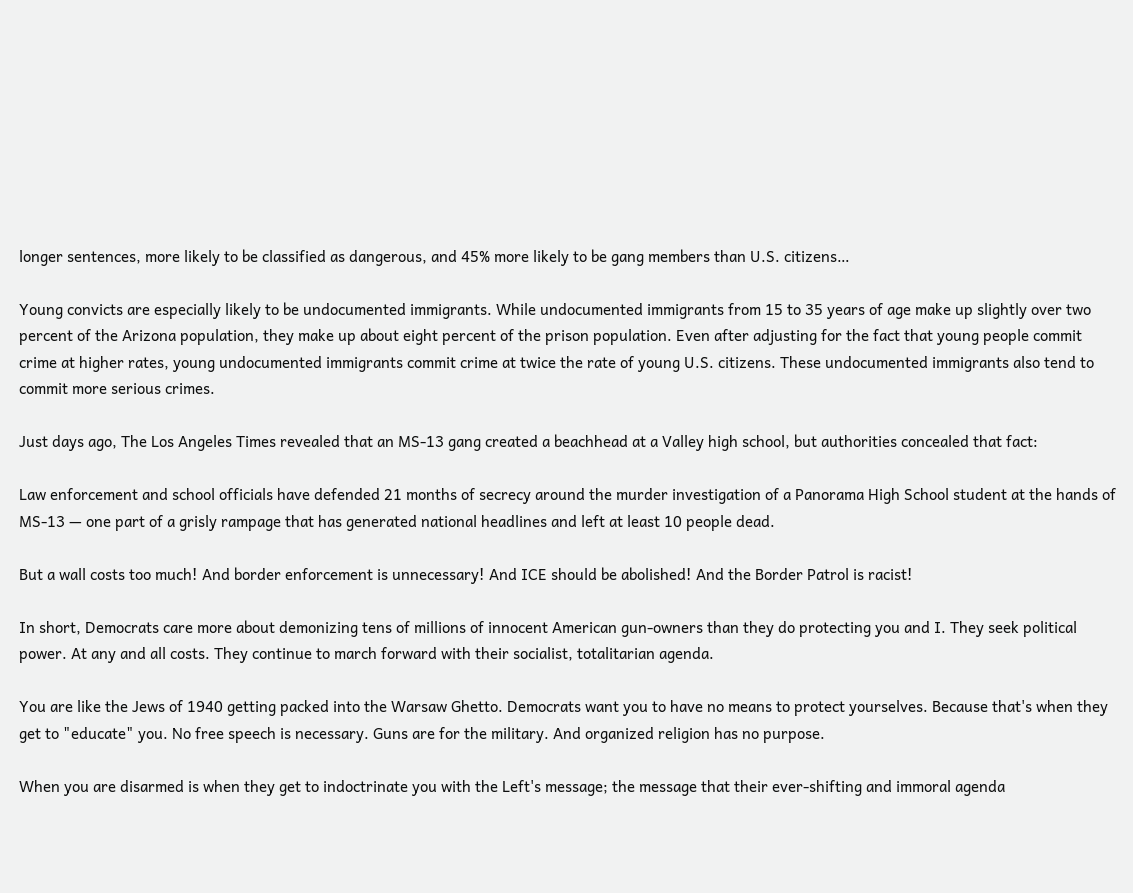longer sentences, more likely to be classified as dangerous, and 45% more likely to be gang members than U.S. citizens…

Young convicts are especially likely to be undocumented immigrants. While undocumented immigrants from 15 to 35 years of age make up slightly over two percent of the Arizona population, they make up about eight percent of the prison population. Even after adjusting for the fact that young people commit crime at higher rates, young undocumented immigrants commit crime at twice the rate of young U.S. citizens. These undocumented immigrants also tend to commit more serious crimes.

Just days ago, The Los Angeles Times revealed that an MS-13 gang created a beachhead at a Valley high school, but authorities concealed that fact:

Law enforcement and school officials have defended 21 months of secrecy around the murder investigation of a Panorama High School student at the hands of MS-13 — one part of a grisly rampage that has generated national headlines and left at least 10 people dead.

But a wall costs too much! And border enforcement is unnecessary! And ICE should be abolished! And the Border Patrol is racist!

In short, Democrats care more about demonizing tens of millions of innocent American gun-owners than they do protecting you and I. They seek political power. At any and all costs. They continue to march forward with their socialist, totalitarian agenda.

You are like the Jews of 1940 getting packed into the Warsaw Ghetto. Democrats want you to have no means to protect yourselves. Because that's when they get to "educate" you. No free speech is necessary. Guns are for the military. And organized religion has no purpose.

When you are disarmed is when they get to indoctrinate you with the Left's message; the message that their ever-shifting and immoral agenda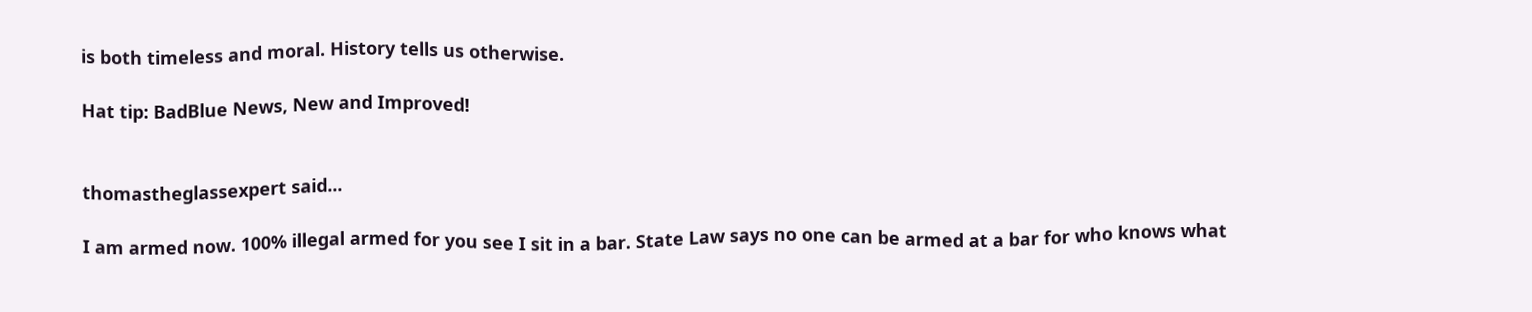is both timeless and moral. History tells us otherwise.

Hat tip: BadBlue News, New and Improved!


thomastheglassexpert said...

I am armed now. 100% illegal armed for you see I sit in a bar. State Law says no one can be armed at a bar for who knows what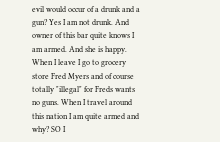evil would occur of a drunk and a gun? Yes I am not drunk. And owner of this bar quite knows I am armed. And she is happy. When I leave I go to grocery store Fred Myers and of course totally "illegal" for Freds wants no guns. When I travel around this nation I am quite armed and why? SO I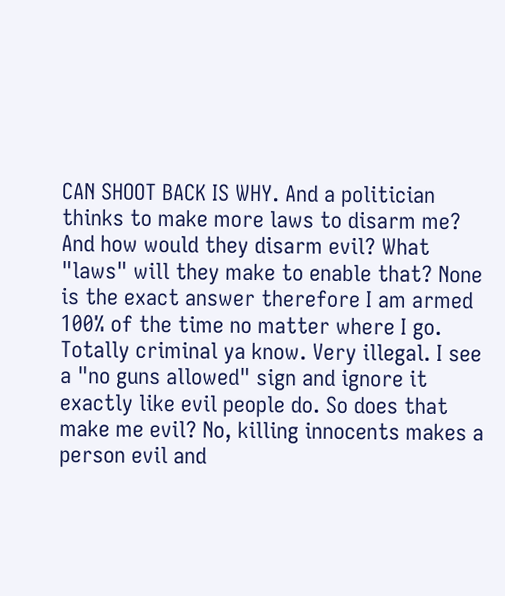CAN SHOOT BACK IS WHY. And a politician thinks to make more laws to disarm me? And how would they disarm evil? What "laws" will they make to enable that? None is the exact answer therefore I am armed 100% of the time no matter where I go. Totally criminal ya know. Very illegal. I see a "no guns allowed" sign and ignore it exactly like evil people do. So does that make me evil? No, killing innocents makes a person evil and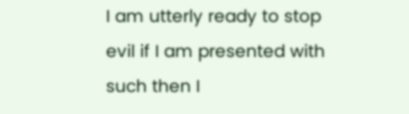I am utterly ready to stop evil if I am presented with such then I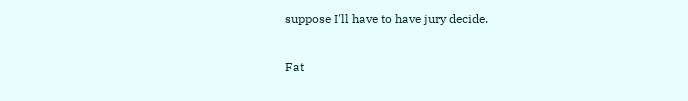suppose I'll have to have jury decide.

Fat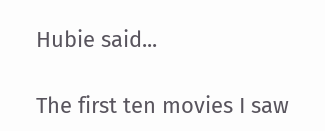Hubie said...

The first ten movies I saw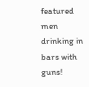featured men drinking in bars with guns!